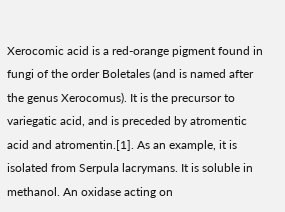Xerocomic acid is a red-orange pigment found in fungi of the order Boletales (and is named after the genus Xerocomus). It is the precursor to variegatic acid, and is preceded by atromentic acid and atromentin.[1]. As an example, it is isolated from Serpula lacrymans. It is soluble in methanol. An oxidase acting on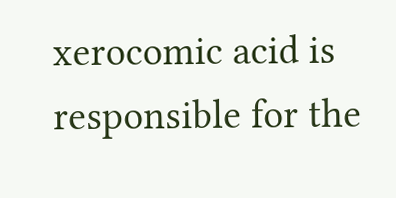xerocomic acid is responsible for the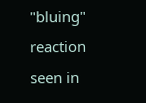"bluing" reaction seen in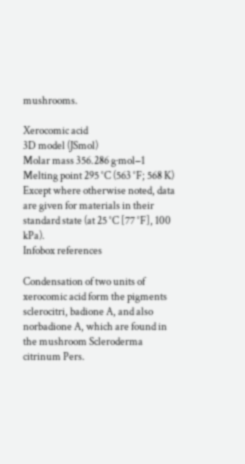mushrooms.

Xerocomic acid
3D model (JSmol)
Molar mass 356.286 g·mol−1
Melting point 295 °C (563 °F; 568 K)
Except where otherwise noted, data are given for materials in their standard state (at 25 °C [77 °F], 100 kPa).
Infobox references

Condensation of two units of xerocomic acid form the pigments sclerocitri, badione A, and also norbadione A, which are found in the mushroom Scleroderma citrinum Pers.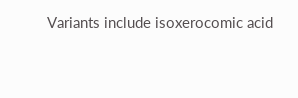Variants include isoxerocomic acid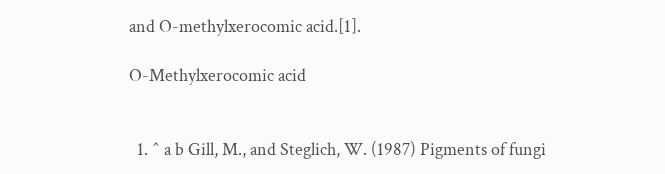and O-methylxerocomic acid.[1].

O-Methylxerocomic acid


  1. ^ a b Gill, M., and Steglich, W. (1987) Pigments of fungi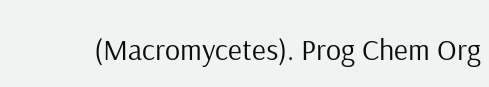(Macromycetes). Prog Chem Org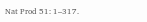Nat Prod 51: 1–317.